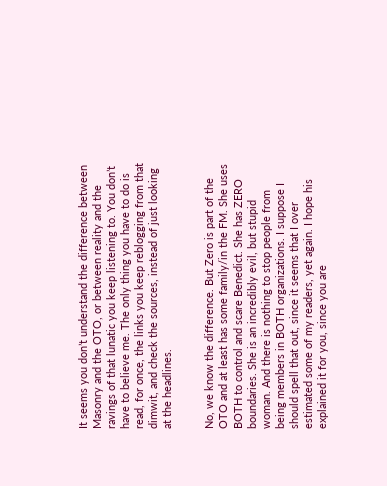It seems you don’t understand the difference between Masonry and the OTO, or between reality and the ravings of that lunatic you keep listening to. You don’t have to believe me. The only thing you have to do is read, for once, the links you keep reblogging from that dimwit, and check the sources, instead of just looking at the headlines.


No, we know the difference. But Zero is part of the OTO and at least has some family/in the FM. She uses BOTH to control and scare Benedict. She has ZERO boundaries. She is an incredibly evil, but stupid woman. And there is nothing to stop people from being members in BOTH organizations. I suppose I should spell that out, since it seems that I over estimated some of my readers, yet again. I hope his explained it for you, since you are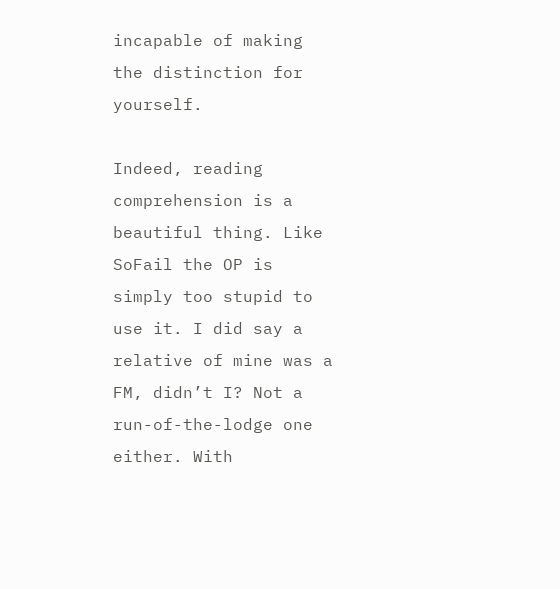incapable of making the distinction for yourself.

Indeed, reading comprehension is a beautiful thing. Like SoFail the OP is simply too stupid to use it. I did say a relative of mine was a FM, didn’t I? Not a run-of-the-lodge one either. With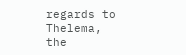regards to Thelema, the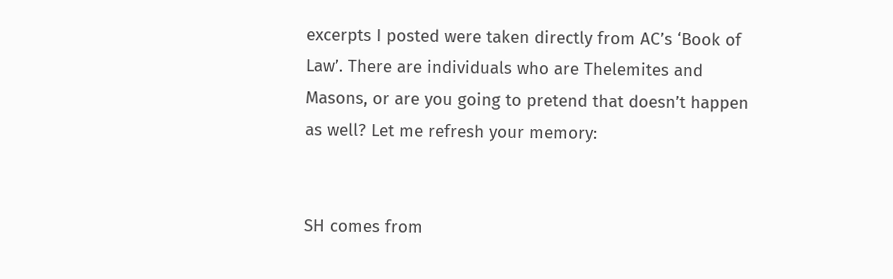excerpts I posted were taken directly from AC’s ‘Book of Law’. There are individuals who are Thelemites and Masons, or are you going to pretend that doesn’t happen as well? Let me refresh your memory:


SH comes from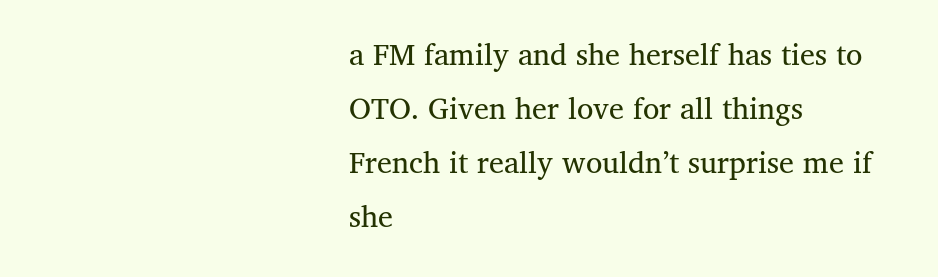a FM family and she herself has ties to OTO. Given her love for all things French it really wouldn’t surprise me if she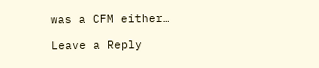was a CFM either…

Leave a Reply